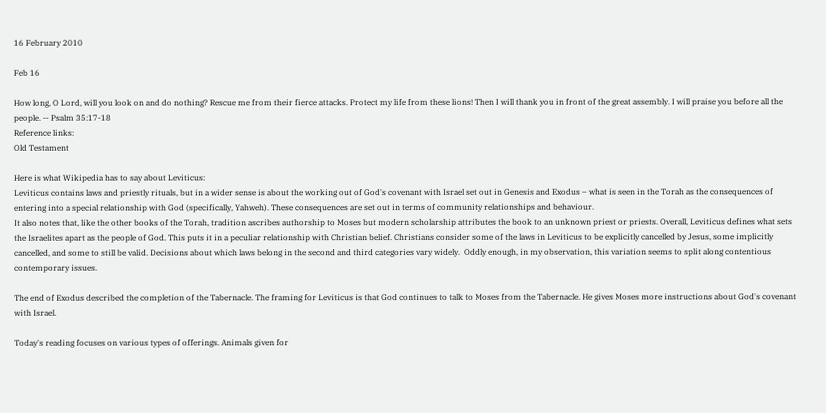16 February 2010

Feb 16

How long, O Lord, will you look on and do nothing? Rescue me from their fierce attacks. Protect my life from these lions! Then I will thank you in front of the great assembly. I will praise you before all the people. -- Psalm 35:17-18
Reference links:
Old Testament

Here is what Wikipedia has to say about Leviticus:
Leviticus contains laws and priestly rituals, but in a wider sense is about the working out of God's covenant with Israel set out in Genesis and Exodus – what is seen in the Torah as the consequences of entering into a special relationship with God (specifically, Yahweh). These consequences are set out in terms of community relationships and behaviour.
It also notes that, like the other books of the Torah, tradition ascribes authorship to Moses but modern scholarship attributes the book to an unknown priest or priests. Overall, Leviticus defines what sets the Israelites apart as the people of God. This puts it in a peculiar relationship with Christian belief. Christians consider some of the laws in Leviticus to be explicitly cancelled by Jesus, some implicitly cancelled, and some to still be valid. Decisions about which laws belong in the second and third categories vary widely.  Oddly enough, in my observation, this variation seems to split along contentious contemporary issues.

The end of Exodus described the completion of the Tabernacle. The framing for Leviticus is that God continues to talk to Moses from the Tabernacle. He gives Moses more instructions about God's covenant with Israel.

Today's reading focuses on various types of offerings. Animals given for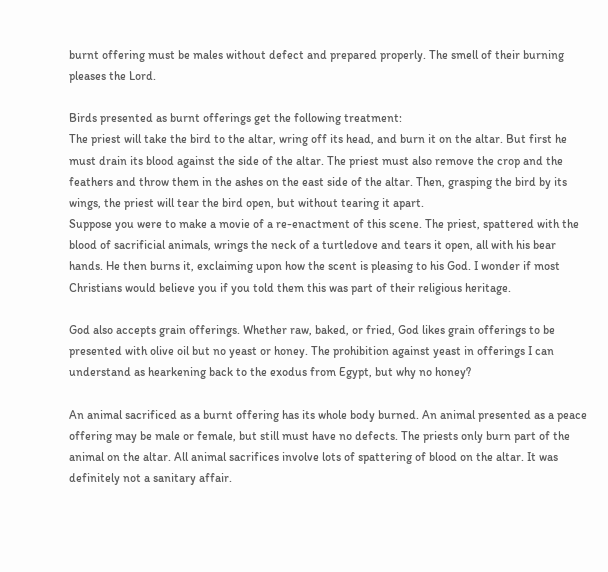burnt offering must be males without defect and prepared properly. The smell of their burning pleases the Lord.

Birds presented as burnt offerings get the following treatment:
The priest will take the bird to the altar, wring off its head, and burn it on the altar. But first he must drain its blood against the side of the altar. The priest must also remove the crop and the feathers and throw them in the ashes on the east side of the altar. Then, grasping the bird by its wings, the priest will tear the bird open, but without tearing it apart.
Suppose you were to make a movie of a re-enactment of this scene. The priest, spattered with the blood of sacrificial animals, wrings the neck of a turtledove and tears it open, all with his bear hands. He then burns it, exclaiming upon how the scent is pleasing to his God. I wonder if most Christians would believe you if you told them this was part of their religious heritage.

God also accepts grain offerings. Whether raw, baked, or fried, God likes grain offerings to be presented with olive oil but no yeast or honey. The prohibition against yeast in offerings I can understand as hearkening back to the exodus from Egypt, but why no honey?

An animal sacrificed as a burnt offering has its whole body burned. An animal presented as a peace offering may be male or female, but still must have no defects. The priests only burn part of the animal on the altar. All animal sacrifices involve lots of spattering of blood on the altar. It was definitely not a sanitary affair.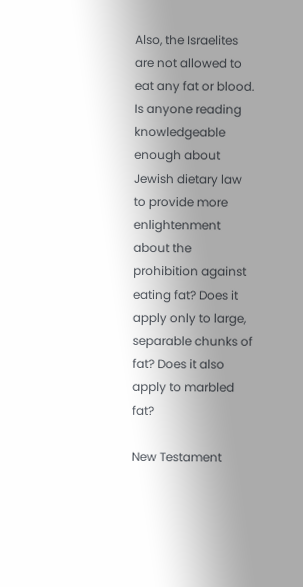Also, the Israelites are not allowed to eat any fat or blood. Is anyone reading knowledgeable enough about Jewish dietary law to provide more enlightenment about the prohibition against eating fat? Does it apply only to large, separable chunks of fat? Does it also apply to marbled fat?

New Testament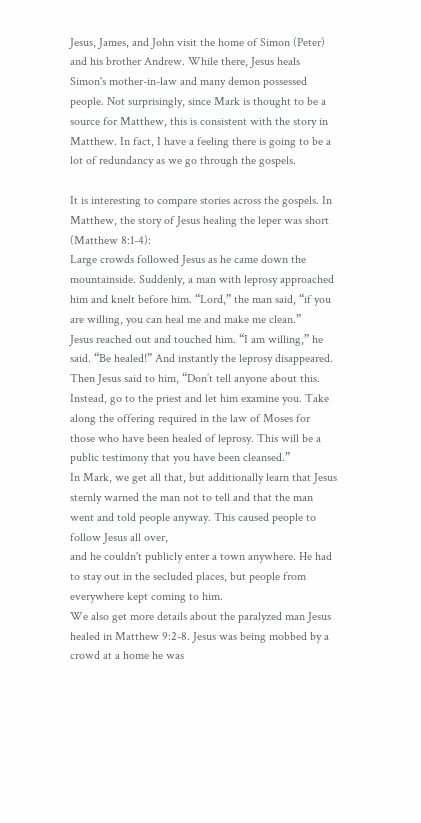Jesus, James, and John visit the home of Simon (Peter) and his brother Andrew. While there, Jesus heals Simon's mother-in-law and many demon possessed people. Not surprisingly, since Mark is thought to be a source for Matthew, this is consistent with the story in Matthew. In fact, I have a feeling there is going to be a lot of redundancy as we go through the gospels.

It is interesting to compare stories across the gospels. In Matthew, the story of Jesus healing the leper was short (Matthew 8:1-4):
Large crowds followed Jesus as he came down the mountainside. Suddenly, a man with leprosy approached him and knelt before him. “Lord,” the man said, “if you are willing, you can heal me and make me clean.”
Jesus reached out and touched him. “I am willing,” he said. “Be healed!” And instantly the leprosy disappeared. Then Jesus said to him, “Don’t tell anyone about this. Instead, go to the priest and let him examine you. Take along the offering required in the law of Moses for those who have been healed of leprosy. This will be a public testimony that you have been cleansed.”
In Mark, we get all that, but additionally learn that Jesus sternly warned the man not to tell and that the man went and told people anyway. This caused people to follow Jesus all over,
and he couldn't publicly enter a town anywhere. He had to stay out in the secluded places, but people from everywhere kept coming to him.
We also get more details about the paralyzed man Jesus healed in Matthew 9:2-8. Jesus was being mobbed by a crowd at a home he was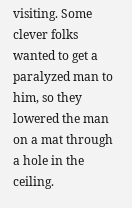visiting. Some clever folks wanted to get a paralyzed man to him, so they lowered the man on a mat through a hole in the ceiling.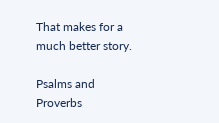That makes for a much better story.

Psalms and Proverbs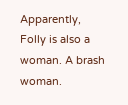Apparently, Folly is also a woman. A brash woman.